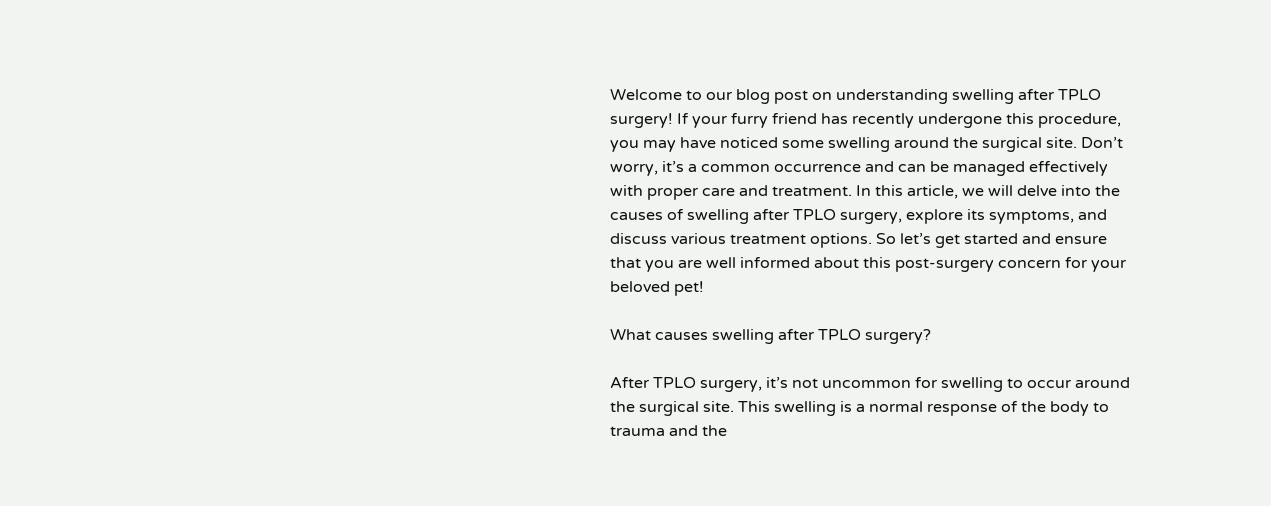Welcome to our blog post on understanding swelling after TPLO surgery! If your furry friend has recently undergone this procedure, you may have noticed some swelling around the surgical site. Don’t worry, it’s a common occurrence and can be managed effectively with proper care and treatment. In this article, we will delve into the causes of swelling after TPLO surgery, explore its symptoms, and discuss various treatment options. So let’s get started and ensure that you are well informed about this post-surgery concern for your beloved pet!

What causes swelling after TPLO surgery?

After TPLO surgery, it’s not uncommon for swelling to occur around the surgical site. This swelling is a normal response of the body to trauma and the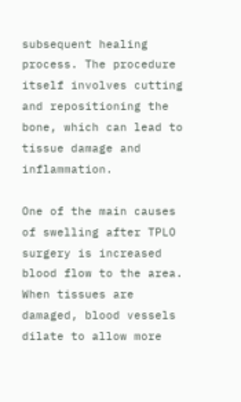subsequent healing process. The procedure itself involves cutting and repositioning the bone, which can lead to tissue damage and inflammation.

One of the main causes of swelling after TPLO surgery is increased blood flow to the area. When tissues are damaged, blood vessels dilate to allow more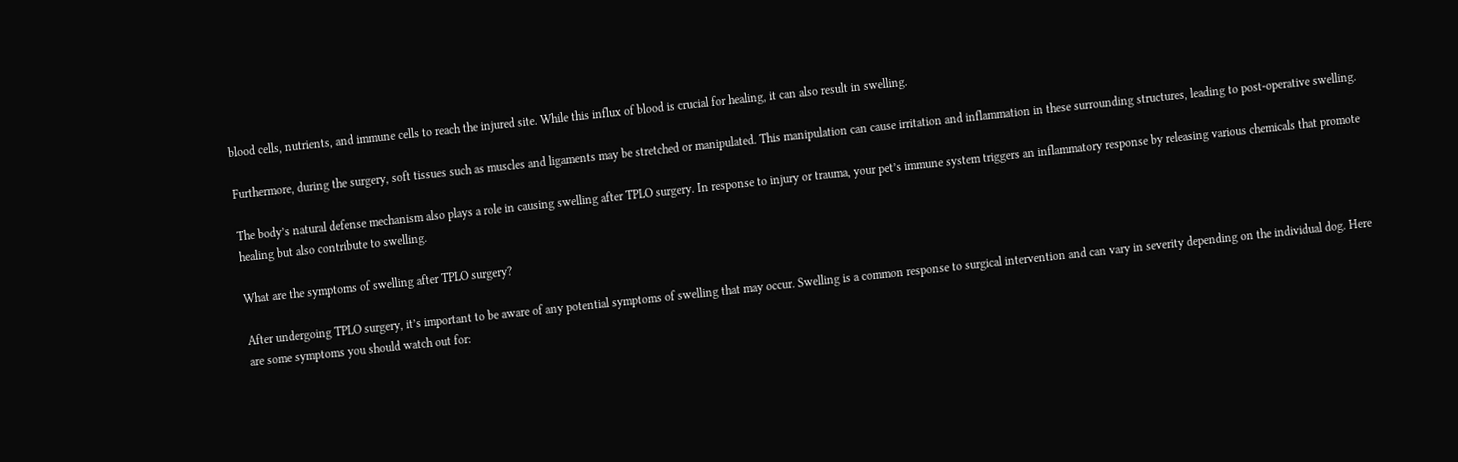blood cells, nutrients, and immune cells to reach the injured site. While this influx of blood is crucial for healing, it can also result in swelling.

Furthermore, during the surgery, soft tissues such as muscles and ligaments may be stretched or manipulated. This manipulation can cause irritation and inflammation in these surrounding structures, leading to post-operative swelling.

The body’s natural defense mechanism also plays a role in causing swelling after TPLO surgery. In response to injury or trauma, your pet’s immune system triggers an inflammatory response by releasing various chemicals that promote healing but also contribute to swelling.

What are the symptoms of swelling after TPLO surgery?

After undergoing TPLO surgery, it’s important to be aware of any potential symptoms of swelling that may occur. Swelling is a common response to surgical intervention and can vary in severity depending on the individual dog. Here are some symptoms you should watch out for: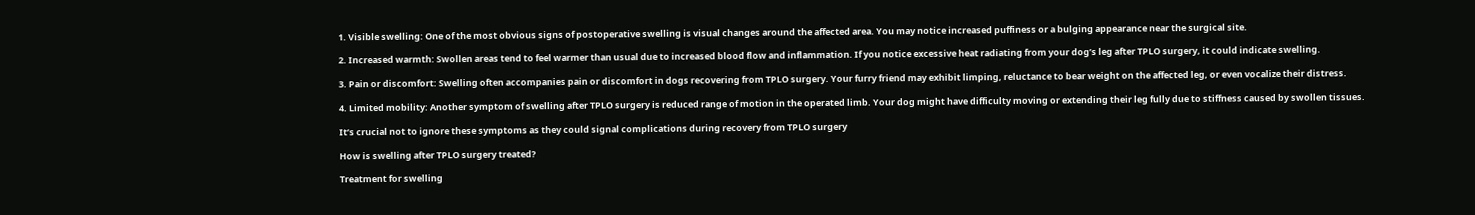1. Visible swelling: One of the most obvious signs of postoperative swelling is visual changes around the affected area. You may notice increased puffiness or a bulging appearance near the surgical site.

2. Increased warmth: Swollen areas tend to feel warmer than usual due to increased blood flow and inflammation. If you notice excessive heat radiating from your dog’s leg after TPLO surgery, it could indicate swelling.

3. Pain or discomfort: Swelling often accompanies pain or discomfort in dogs recovering from TPLO surgery. Your furry friend may exhibit limping, reluctance to bear weight on the affected leg, or even vocalize their distress.

4. Limited mobility: Another symptom of swelling after TPLO surgery is reduced range of motion in the operated limb. Your dog might have difficulty moving or extending their leg fully due to stiffness caused by swollen tissues.

It’s crucial not to ignore these symptoms as they could signal complications during recovery from TPLO surgery

How is swelling after TPLO surgery treated?

Treatment for swelling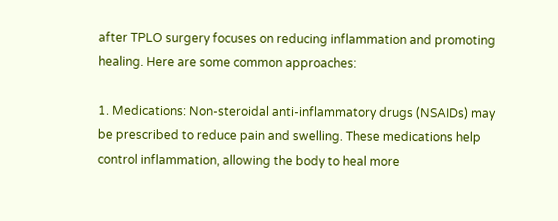after TPLO surgery focuses on reducing inflammation and promoting healing. Here are some common approaches:

1. Medications: Non-steroidal anti-inflammatory drugs (NSAIDs) may be prescribed to reduce pain and swelling. These medications help control inflammation, allowing the body to heal more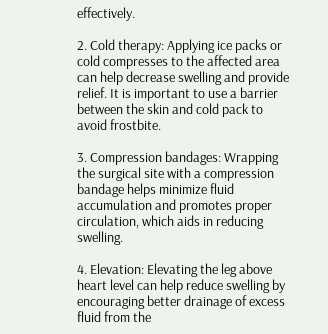effectively.

2. Cold therapy: Applying ice packs or cold compresses to the affected area can help decrease swelling and provide relief. It is important to use a barrier between the skin and cold pack to avoid frostbite.

3. Compression bandages: Wrapping the surgical site with a compression bandage helps minimize fluid accumulation and promotes proper circulation, which aids in reducing swelling.

4. Elevation: Elevating the leg above heart level can help reduce swelling by encouraging better drainage of excess fluid from the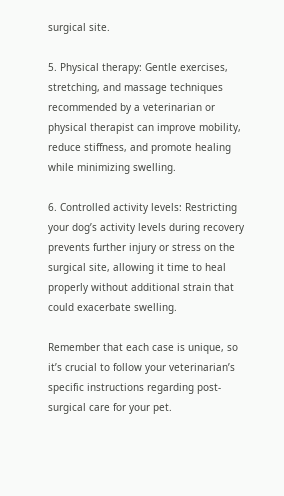surgical site.

5. Physical therapy: Gentle exercises, stretching, and massage techniques recommended by a veterinarian or physical therapist can improve mobility, reduce stiffness, and promote healing while minimizing swelling.

6. Controlled activity levels: Restricting your dog’s activity levels during recovery prevents further injury or stress on the surgical site, allowing it time to heal properly without additional strain that could exacerbate swelling.

Remember that each case is unique, so it’s crucial to follow your veterinarian’s specific instructions regarding post-surgical care for your pet.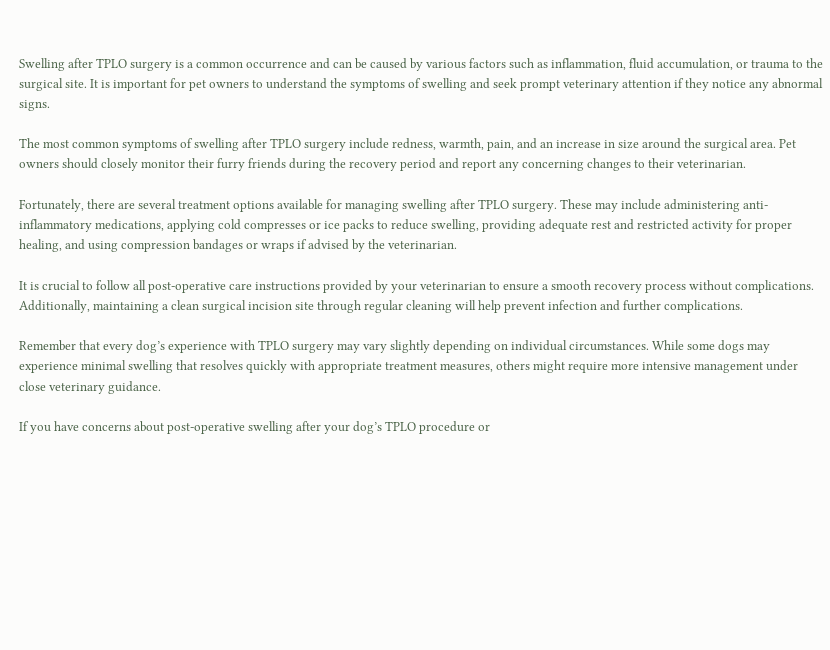Swelling after TPLO surgery is a common occurrence and can be caused by various factors such as inflammation, fluid accumulation, or trauma to the surgical site. It is important for pet owners to understand the symptoms of swelling and seek prompt veterinary attention if they notice any abnormal signs.

The most common symptoms of swelling after TPLO surgery include redness, warmth, pain, and an increase in size around the surgical area. Pet owners should closely monitor their furry friends during the recovery period and report any concerning changes to their veterinarian.

Fortunately, there are several treatment options available for managing swelling after TPLO surgery. These may include administering anti-inflammatory medications, applying cold compresses or ice packs to reduce swelling, providing adequate rest and restricted activity for proper healing, and using compression bandages or wraps if advised by the veterinarian.

It is crucial to follow all post-operative care instructions provided by your veterinarian to ensure a smooth recovery process without complications. Additionally, maintaining a clean surgical incision site through regular cleaning will help prevent infection and further complications.

Remember that every dog’s experience with TPLO surgery may vary slightly depending on individual circumstances. While some dogs may experience minimal swelling that resolves quickly with appropriate treatment measures, others might require more intensive management under close veterinary guidance.

If you have concerns about post-operative swelling after your dog’s TPLO procedure or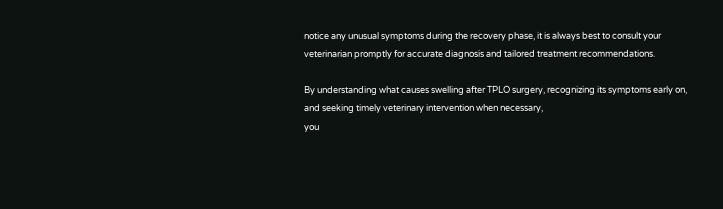notice any unusual symptoms during the recovery phase, it is always best to consult your veterinarian promptly for accurate diagnosis and tailored treatment recommendations.

By understanding what causes swelling after TPLO surgery, recognizing its symptoms early on,
and seeking timely veterinary intervention when necessary,
you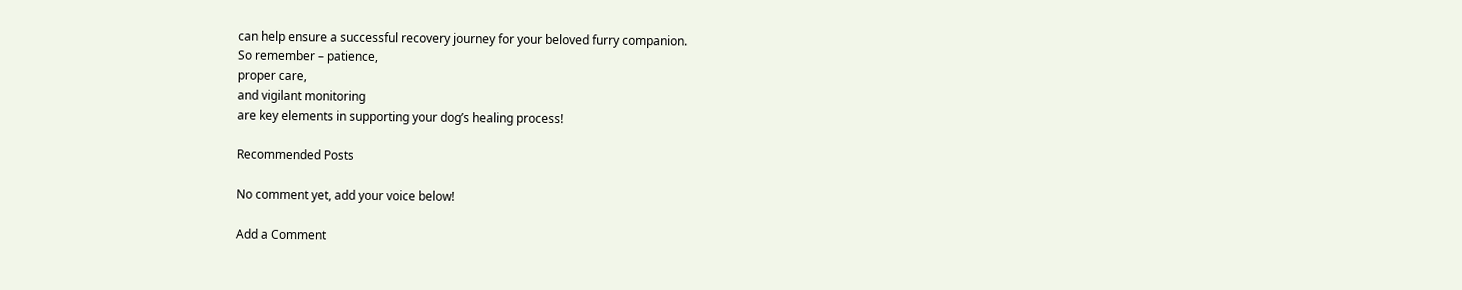can help ensure a successful recovery journey for your beloved furry companion.
So remember – patience,
proper care,
and vigilant monitoring
are key elements in supporting your dog’s healing process!

Recommended Posts

No comment yet, add your voice below!

Add a Comment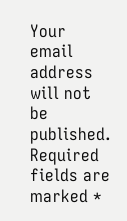Your email address will not be published. Required fields are marked *